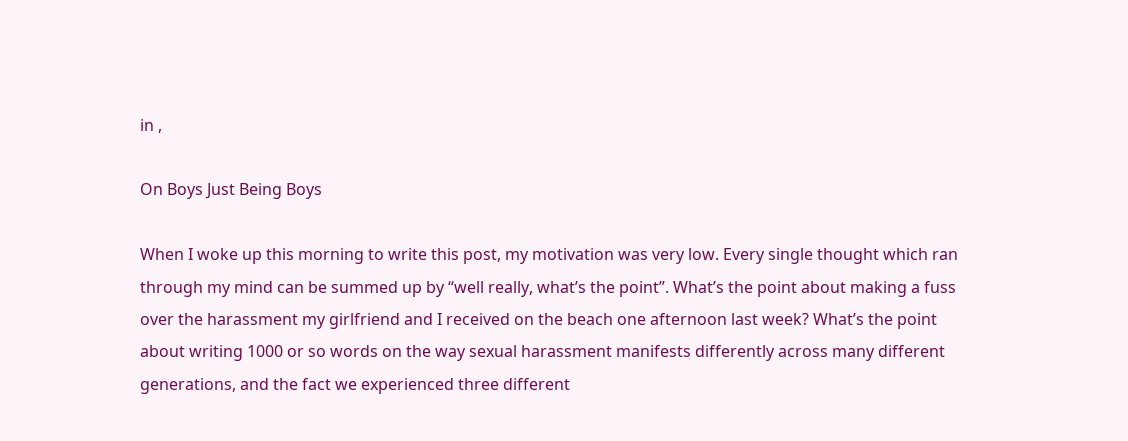in ,

On Boys Just Being Boys

When I woke up this morning to write this post, my motivation was very low. Every single thought which ran through my mind can be summed up by “well really, what’s the point”. What’s the point about making a fuss over the harassment my girlfriend and I received on the beach one afternoon last week? What’s the point about writing 1000 or so words on the way sexual harassment manifests differently across many different generations, and the fact we experienced three different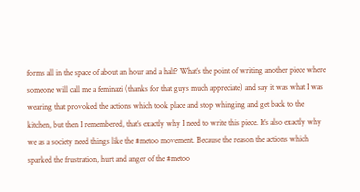forms all in the space of about an hour and a half? What’s the point of writing another piece where someone will call me a feminazi (thanks for that guys much appreciate) and say it was what I was wearing that provoked the actions which took place and stop whinging and get back to the kitchen, but then I remembered, that’s exactly why I need to write this piece. It’s also exactly why we as a society need things like the #metoo movement. Because the reason the actions which sparked the frustration, hurt and anger of the #metoo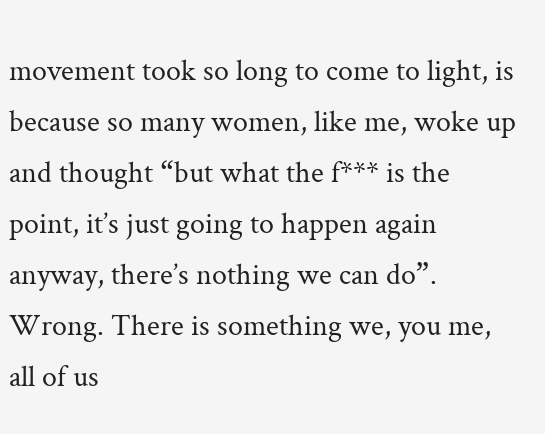movement took so long to come to light, is because so many women, like me, woke up and thought “but what the f*** is the point, it’s just going to happen again anyway, there’s nothing we can do”. Wrong. There is something we, you me, all of us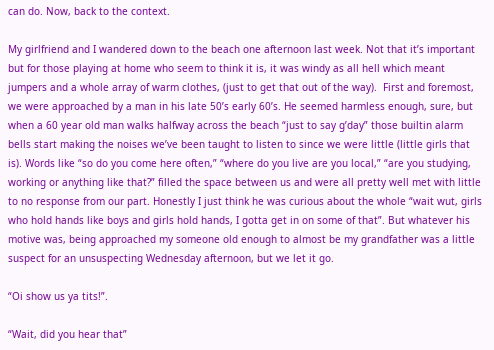can do. Now, back to the context.

My girlfriend and I wandered down to the beach one afternoon last week. Not that it’s important but for those playing at home who seem to think it is, it was windy as all hell which meant jumpers and a whole array of warm clothes, (just to get that out of the way).  First and foremost, we were approached by a man in his late 50’s early 60’s. He seemed harmless enough, sure, but when a 60 year old man walks halfway across the beach “just to say g’day” those builtin alarm bells start making the noises we’ve been taught to listen to since we were little (little girls that is). Words like “so do you come here often,” “where do you live are you local,” “are you studying, working or anything like that?” filled the space between us and were all pretty well met with little to no response from our part. Honestly I just think he was curious about the whole “wait wut, girls who hold hands like boys and girls hold hands, I gotta get in on some of that”. But whatever his motive was, being approached my someone old enough to almost be my grandfather was a little suspect for an unsuspecting Wednesday afternoon, but we let it go.

“Oi show us ya tits!”.

“Wait, did you hear that”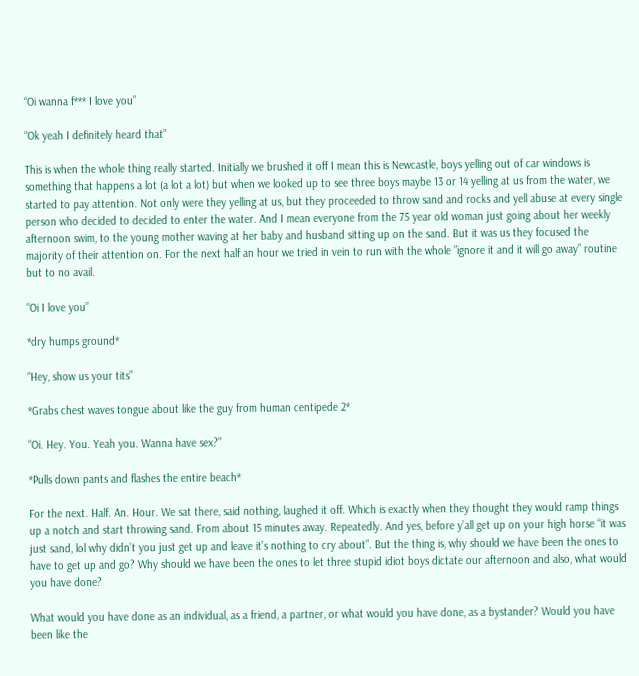“Oi wanna f*** I love you”

“Ok yeah I definitely heard that”

This is when the whole thing really started. Initially we brushed it off I mean this is Newcastle, boys yelling out of car windows is something that happens a lot (a lot a lot) but when we looked up to see three boys maybe 13 or 14 yelling at us from the water, we started to pay attention. Not only were they yelling at us, but they proceeded to throw sand and rocks and yell abuse at every single person who decided to decided to enter the water. And I mean everyone from the 75 year old woman just going about her weekly afternoon swim, to the young mother waving at her baby and husband sitting up on the sand. But it was us they focused the majority of their attention on. For the next half an hour we tried in vein to run with the whole ”ignore it and it will go away” routine but to no avail.

“Oi I love you”

*dry humps ground*

“Hey, show us your tits”

*Grabs chest waves tongue about like the guy from human centipede 2*

“Oi. Hey. You. Yeah you. Wanna have sex?”

*Pulls down pants and flashes the entire beach*

For the next. Half. An. Hour. We sat there, said nothing, laughed it off. Which is exactly when they thought they would ramp things up a notch and start throwing sand. From about 15 minutes away. Repeatedly. And yes, before y’all get up on your high horse “it was just sand, lol why didn’t you just get up and leave it’s nothing to cry about”. But the thing is, why should we have been the ones to have to get up and go? Why should we have been the ones to let three stupid idiot boys dictate our afternoon and also, what would you have done?

What would you have done as an individual, as a friend, a partner, or what would you have done, as a bystander? Would you have been like the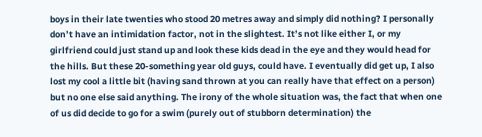boys in their late twenties who stood 20 metres away and simply did nothing? I personally don’t have an intimidation factor, not in the slightest. It’s not like either I, or my girlfriend could just stand up and look these kids dead in the eye and they would head for the hills. But these 20-something year old guys, could have. I eventually did get up, I also lost my cool a little bit (having sand thrown at you can really have that effect on a person) but no one else said anything. The irony of the whole situation was, the fact that when one of us did decide to go for a swim (purely out of stubborn determination) the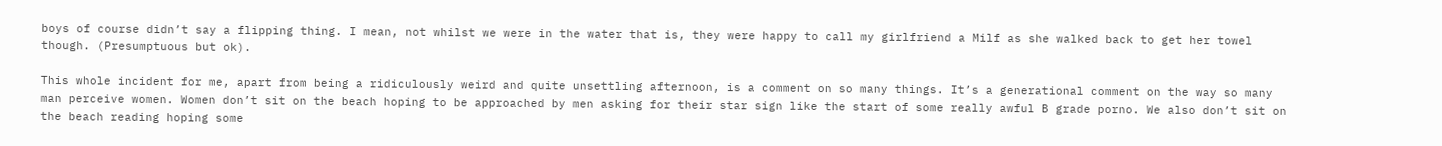boys of course didn’t say a flipping thing. I mean, not whilst we were in the water that is, they were happy to call my girlfriend a Milf as she walked back to get her towel though. (Presumptuous but ok).

This whole incident for me, apart from being a ridiculously weird and quite unsettling afternoon, is a comment on so many things. It’s a generational comment on the way so many man perceive women. Women don’t sit on the beach hoping to be approached by men asking for their star sign like the start of some really awful B grade porno. We also don’t sit on the beach reading hoping some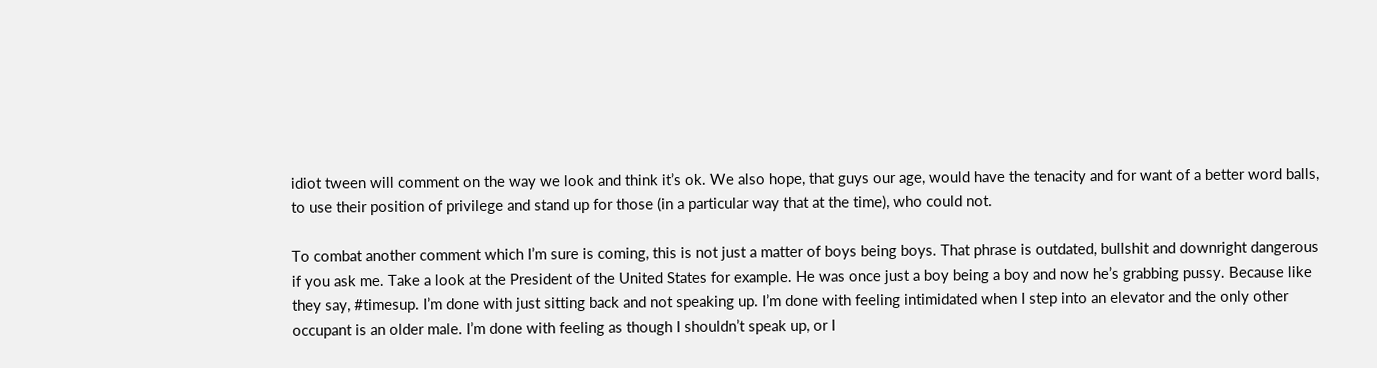idiot tween will comment on the way we look and think it’s ok. We also hope, that guys our age, would have the tenacity and for want of a better word balls, to use their position of privilege and stand up for those (in a particular way that at the time), who could not.

To combat another comment which I’m sure is coming, this is not just a matter of boys being boys. That phrase is outdated, bullshit and downright dangerous if you ask me. Take a look at the President of the United States for example. He was once just a boy being a boy and now he’s grabbing pussy. Because like they say, #timesup. I’m done with just sitting back and not speaking up. I’m done with feeling intimidated when I step into an elevator and the only other occupant is an older male. I’m done with feeling as though I shouldn’t speak up, or I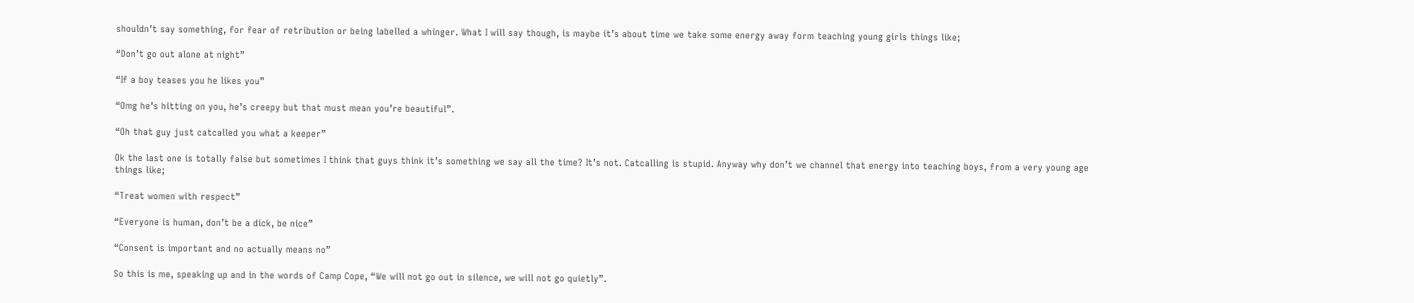shouldn’t say something, for fear of retribution or being labelled a whinger. What I will say though, is maybe it’s about time we take some energy away form teaching young girls things like;

“Don’t go out alone at night”

“If a boy teases you he likes you”

“Omg he’s hitting on you, he’s creepy but that must mean you’re beautiful”.

“Oh that guy just catcalled you what a keeper”

Ok the last one is totally false but sometimes I think that guys think it’s something we say all the time? It’s not. Catcalling is stupid. Anyway why don’t we channel that energy into teaching boys, from a very young age things like;

“Treat women with respect”

“Everyone is human, don’t be a dick, be nice”

“Consent is important and no actually means no”

So this is me, speaking up and in the words of Camp Cope, “We will not go out in silence, we will not go quietly”.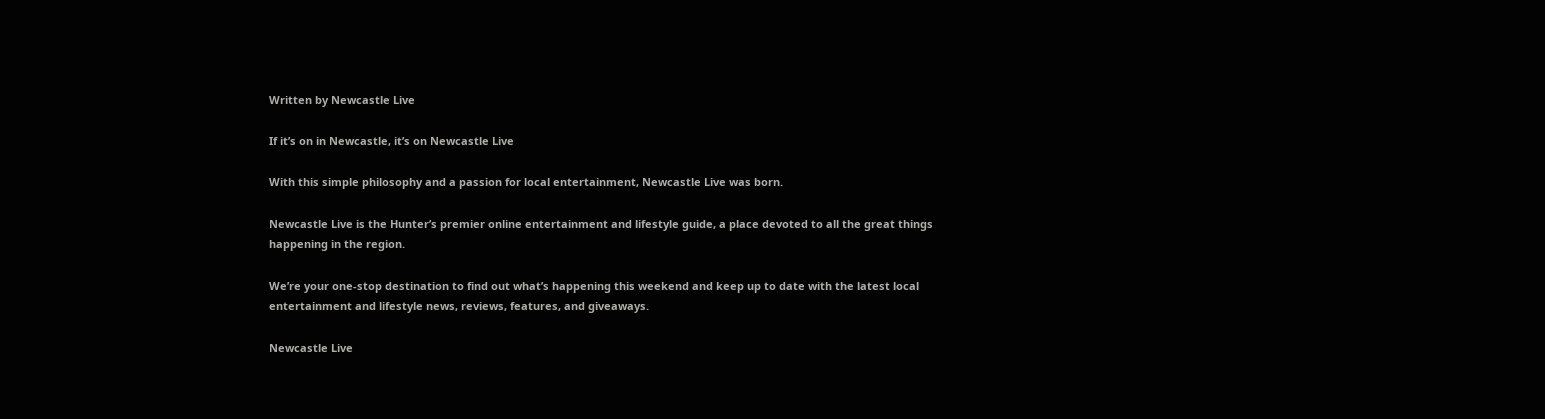Written by Newcastle Live

If it’s on in Newcastle, it’s on Newcastle Live

With this simple philosophy and a passion for local entertainment, Newcastle Live was born.

Newcastle Live is the Hunter’s premier online entertainment and lifestyle guide, a place devoted to all the great things happening in the region.

We’re your one-stop destination to find out what’s happening this weekend and keep up to date with the latest local entertainment and lifestyle news, reviews, features, and giveaways.

Newcastle Live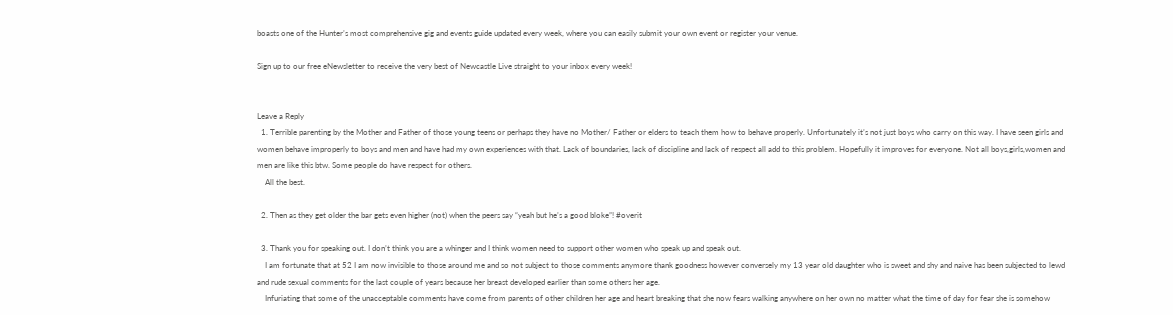boasts one of the Hunter’s most comprehensive gig and events guide updated every week, where you can easily submit your own event or register your venue.

Sign up to our free eNewsletter to receive the very best of Newcastle Live straight to your inbox every week!


Leave a Reply
  1. Terrible parenting by the Mother and Father of those young teens or perhaps they have no Mother/ Father or elders to teach them how to behave properly. Unfortunately it’s not just boys who carry on this way. I have seen girls and women behave improperly to boys and men and have had my own experiences with that. Lack of boundaries, lack of discipline and lack of respect all add to this problem. Hopefully it improves for everyone. Not all boys,girls,women and men are like this btw. Some people do have respect for others.
    All the best.

  2. Then as they get older the bar gets even higher (not) when the peers say “yeah but he’s a good bloke”! #overit

  3. Thank you for speaking out. I don’t think you are a whinger and I think women need to support other women who speak up and speak out.
    I am fortunate that at 52 I am now invisible to those around me and so not subject to those comments anymore thank goodness however conversely my 13 year old daughter who is sweet and shy and naive has been subjected to lewd and rude sexual comments for the last couple of years because her breast developed earlier than some others her age.
    Infuriating that some of the unacceptable comments have come from parents of other children her age and heart breaking that she now fears walking anywhere on her own no matter what the time of day for fear she is somehow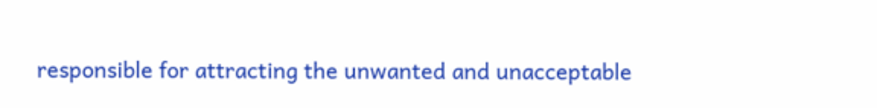responsible for attracting the unwanted and unacceptable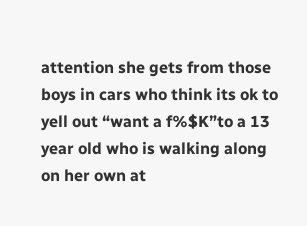attention she gets from those boys in cars who think its ok to yell out “want a f%$K”to a 13 year old who is walking along on her own at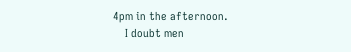4pm in the afternoon.
    I doubt men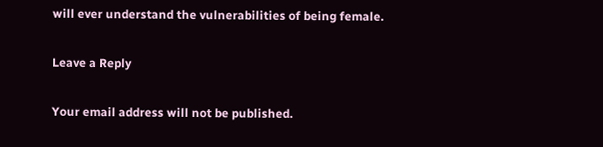will ever understand the vulnerabilities of being female.

Leave a Reply

Your email address will not be published.